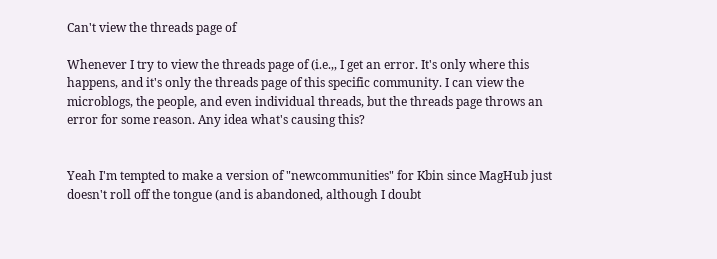Can't view the threads page of

Whenever I try to view the threads page of (i.e.,, I get an error. It's only where this happens, and it's only the threads page of this specific community. I can view the microblogs, the people, and even individual threads, but the threads page throws an error for some reason. Any idea what's causing this?


Yeah I'm tempted to make a version of "newcommunities" for Kbin since MagHub just doesn't roll off the tongue (and is abandoned, although I doubt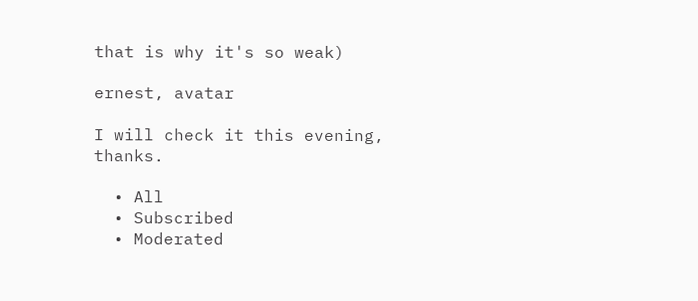that is why it's so weak)

ernest, avatar

I will check it this evening, thanks.

  • All
  • Subscribed
  • Moderated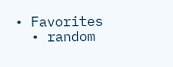• Favorites
  • random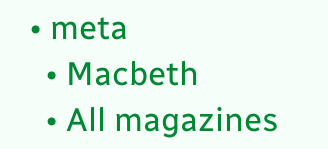• meta
  • Macbeth
  • All magazines